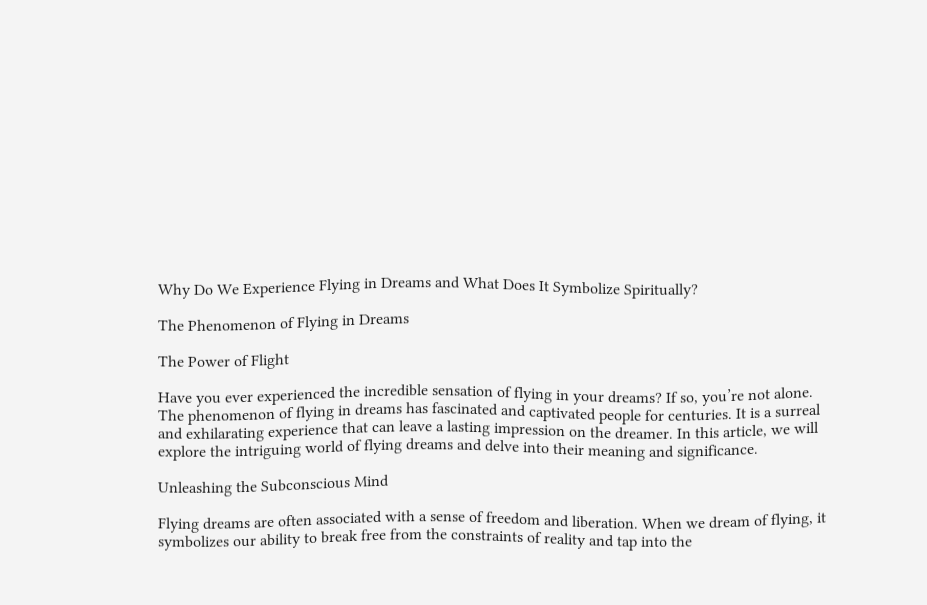Why Do We Experience Flying in Dreams and What Does It Symbolize Spiritually?

The Phenomenon of Flying in Dreams

The Power of Flight

Have you ever experienced the incredible sensation of flying in your dreams? If so, you’re not alone. The phenomenon of flying in dreams has fascinated and captivated people for centuries. It is a surreal and exhilarating experience that can leave a lasting impression on the dreamer. In this article, we will explore the intriguing world of flying dreams and delve into their meaning and significance.

Unleashing the Subconscious Mind

Flying dreams are often associated with a sense of freedom and liberation. When we dream of flying, it symbolizes our ability to break free from the constraints of reality and tap into the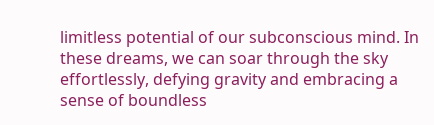limitless potential of our subconscious mind. In these dreams, we can soar through the sky effortlessly, defying gravity and embracing a sense of boundless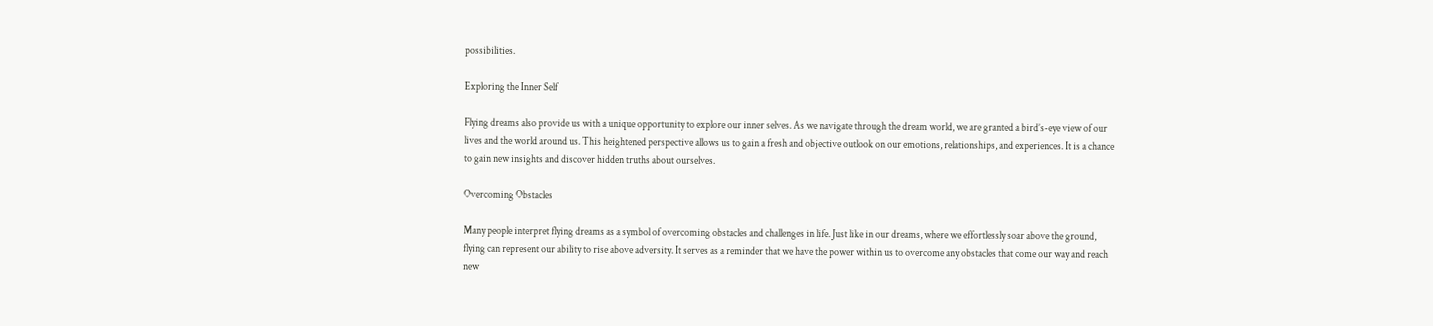possibilities.

Exploring the Inner Self

Flying dreams also provide us with a unique opportunity to explore our inner selves. As we navigate through the dream world, we are granted a bird’s-eye view of our lives and the world around us. This heightened perspective allows us to gain a fresh and objective outlook on our emotions, relationships, and experiences. It is a chance to gain new insights and discover hidden truths about ourselves.

Overcoming Obstacles

Many people interpret flying dreams as a symbol of overcoming obstacles and challenges in life. Just like in our dreams, where we effortlessly soar above the ground, flying can represent our ability to rise above adversity. It serves as a reminder that we have the power within us to overcome any obstacles that come our way and reach new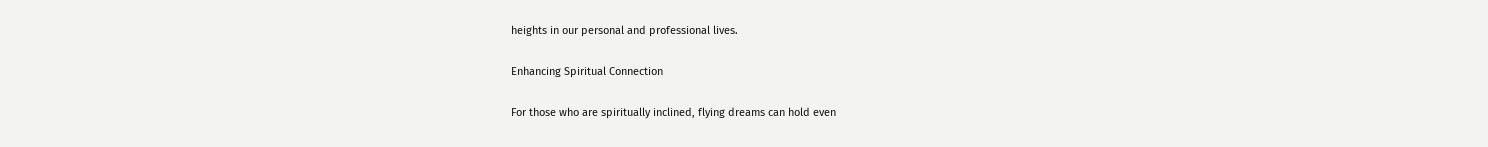heights in our personal and professional lives.

Enhancing Spiritual Connection

For those who are spiritually inclined, flying dreams can hold even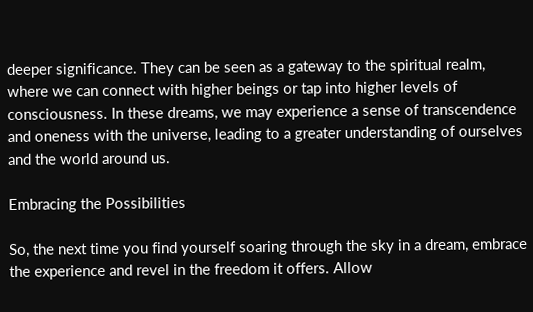deeper significance. They can be seen as a gateway to the spiritual realm, where we can connect with higher beings or tap into higher levels of consciousness. In these dreams, we may experience a sense of transcendence and oneness with the universe, leading to a greater understanding of ourselves and the world around us.

Embracing the Possibilities

So, the next time you find yourself soaring through the sky in a dream, embrace the experience and revel in the freedom it offers. Allow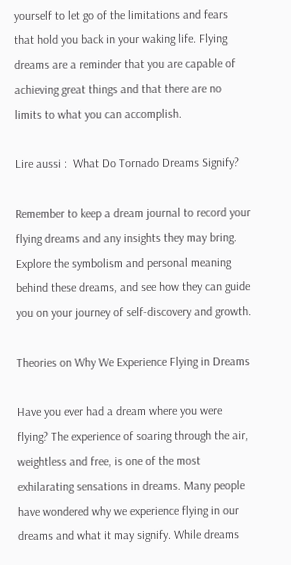yourself to let go of the limitations and fears that hold you back in your waking life. Flying dreams are a reminder that you are capable of achieving great things and that there are no limits to what you can accomplish.

Lire aussi :  What Do Tornado Dreams Signify?

Remember to keep a dream journal to record your flying dreams and any insights they may bring. Explore the symbolism and personal meaning behind these dreams, and see how they can guide you on your journey of self-discovery and growth.

Theories on Why We Experience Flying in Dreams

Have you ever had a dream where you were flying? The experience of soaring through the air, weightless and free, is one of the most exhilarating sensations in dreams. Many people have wondered why we experience flying in our dreams and what it may signify. While dreams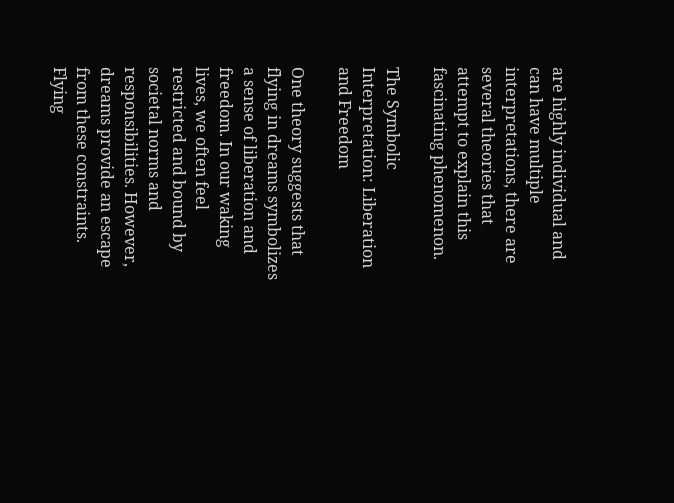are highly individual and can have multiple interpretations, there are several theories that attempt to explain this fascinating phenomenon.

The Symbolic Interpretation: Liberation and Freedom

One theory suggests that flying in dreams symbolizes a sense of liberation and freedom. In our waking lives, we often feel restricted and bound by societal norms and responsibilities. However, dreams provide an escape from these constraints. Flying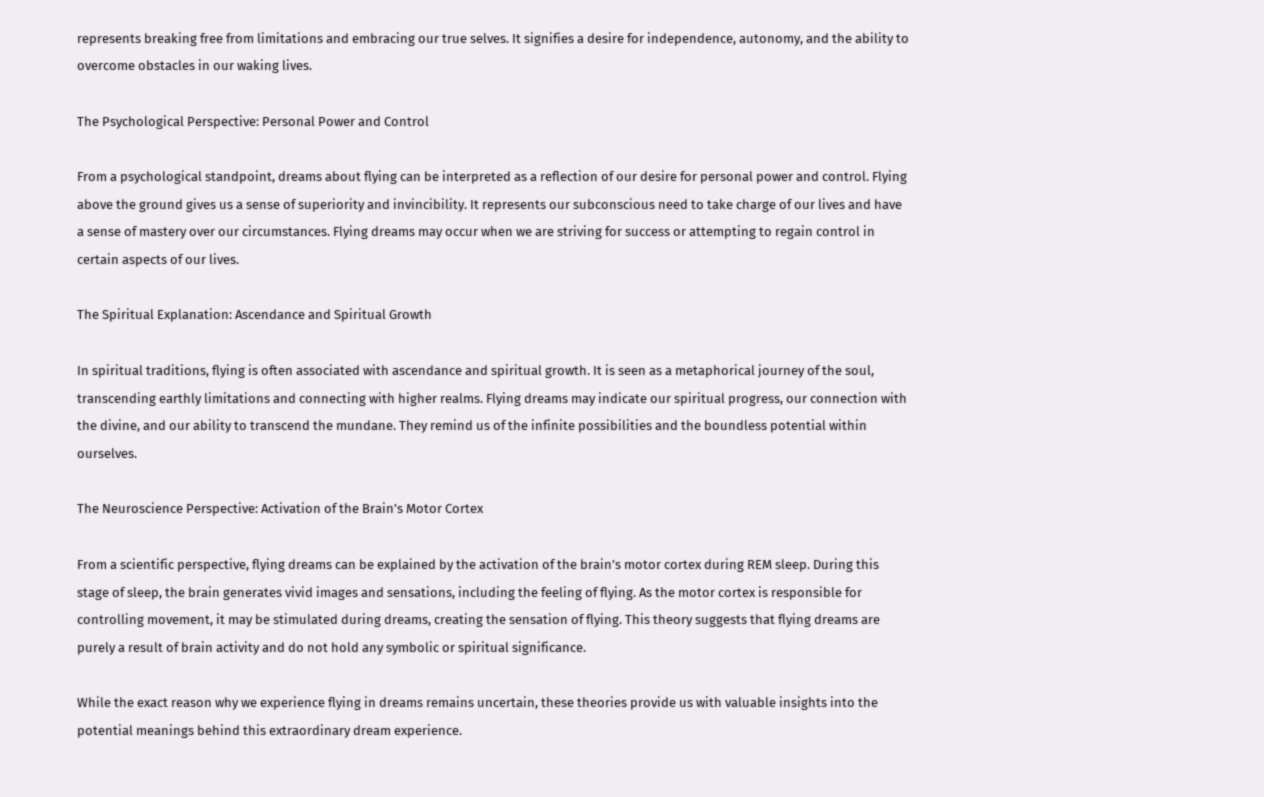represents breaking free from limitations and embracing our true selves. It signifies a desire for independence, autonomy, and the ability to overcome obstacles in our waking lives.

The Psychological Perspective: Personal Power and Control

From a psychological standpoint, dreams about flying can be interpreted as a reflection of our desire for personal power and control. Flying above the ground gives us a sense of superiority and invincibility. It represents our subconscious need to take charge of our lives and have a sense of mastery over our circumstances. Flying dreams may occur when we are striving for success or attempting to regain control in certain aspects of our lives.

The Spiritual Explanation: Ascendance and Spiritual Growth

In spiritual traditions, flying is often associated with ascendance and spiritual growth. It is seen as a metaphorical journey of the soul, transcending earthly limitations and connecting with higher realms. Flying dreams may indicate our spiritual progress, our connection with the divine, and our ability to transcend the mundane. They remind us of the infinite possibilities and the boundless potential within ourselves.

The Neuroscience Perspective: Activation of the Brain’s Motor Cortex

From a scientific perspective, flying dreams can be explained by the activation of the brain’s motor cortex during REM sleep. During this stage of sleep, the brain generates vivid images and sensations, including the feeling of flying. As the motor cortex is responsible for controlling movement, it may be stimulated during dreams, creating the sensation of flying. This theory suggests that flying dreams are purely a result of brain activity and do not hold any symbolic or spiritual significance.

While the exact reason why we experience flying in dreams remains uncertain, these theories provide us with valuable insights into the potential meanings behind this extraordinary dream experience.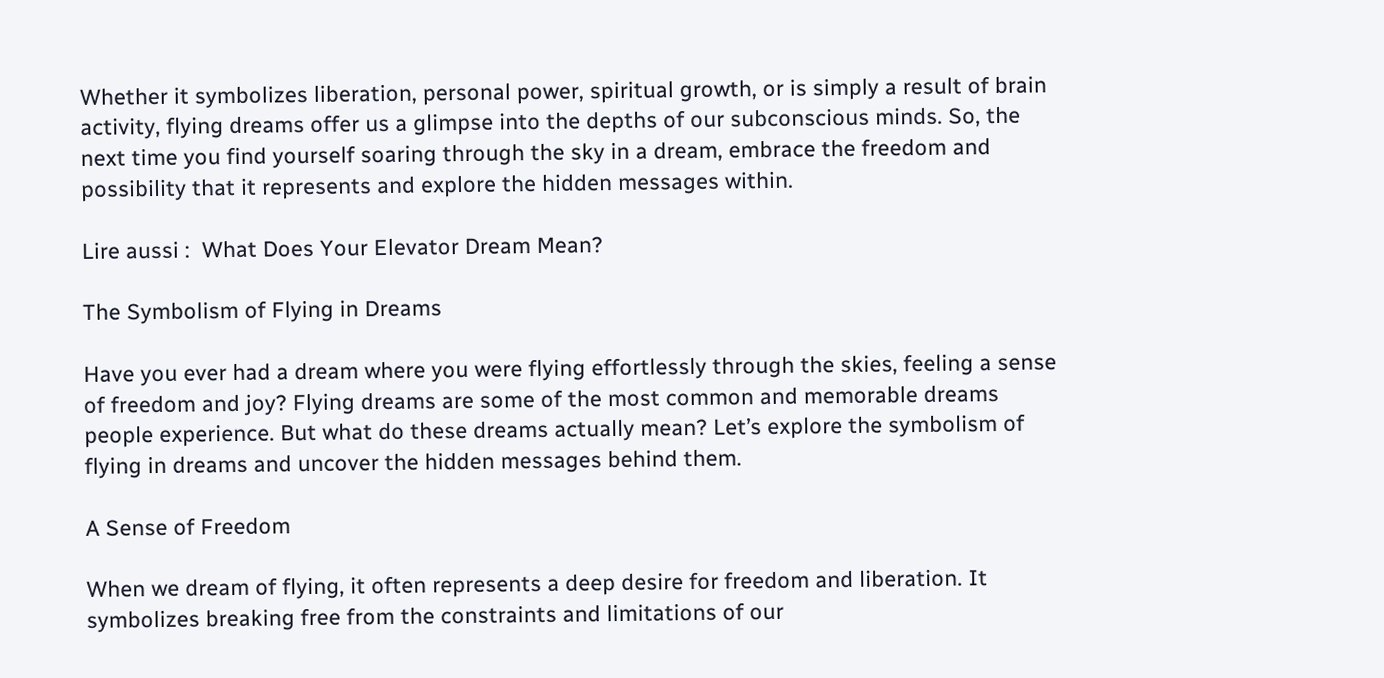Whether it symbolizes liberation, personal power, spiritual growth, or is simply a result of brain activity, flying dreams offer us a glimpse into the depths of our subconscious minds. So, the next time you find yourself soaring through the sky in a dream, embrace the freedom and possibility that it represents and explore the hidden messages within.

Lire aussi :  What Does Your Elevator Dream Mean?

The Symbolism of Flying in Dreams

Have you ever had a dream where you were flying effortlessly through the skies, feeling a sense of freedom and joy? Flying dreams are some of the most common and memorable dreams people experience. But what do these dreams actually mean? Let’s explore the symbolism of flying in dreams and uncover the hidden messages behind them.

A Sense of Freedom

When we dream of flying, it often represents a deep desire for freedom and liberation. It symbolizes breaking free from the constraints and limitations of our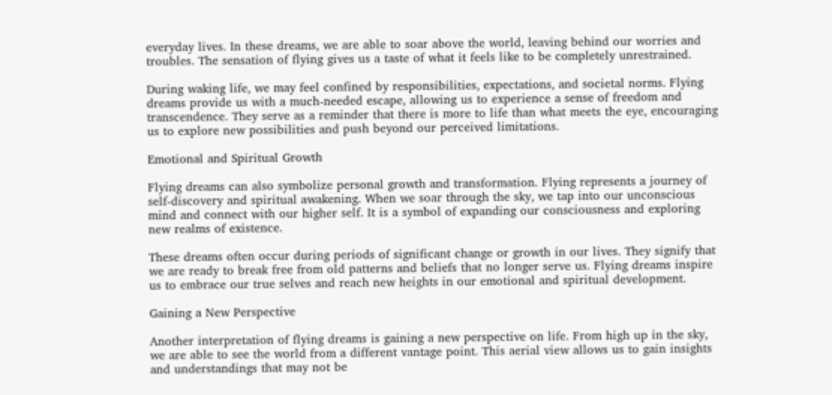everyday lives. In these dreams, we are able to soar above the world, leaving behind our worries and troubles. The sensation of flying gives us a taste of what it feels like to be completely unrestrained.

During waking life, we may feel confined by responsibilities, expectations, and societal norms. Flying dreams provide us with a much-needed escape, allowing us to experience a sense of freedom and transcendence. They serve as a reminder that there is more to life than what meets the eye, encouraging us to explore new possibilities and push beyond our perceived limitations.

Emotional and Spiritual Growth

Flying dreams can also symbolize personal growth and transformation. Flying represents a journey of self-discovery and spiritual awakening. When we soar through the sky, we tap into our unconscious mind and connect with our higher self. It is a symbol of expanding our consciousness and exploring new realms of existence.

These dreams often occur during periods of significant change or growth in our lives. They signify that we are ready to break free from old patterns and beliefs that no longer serve us. Flying dreams inspire us to embrace our true selves and reach new heights in our emotional and spiritual development.

Gaining a New Perspective

Another interpretation of flying dreams is gaining a new perspective on life. From high up in the sky, we are able to see the world from a different vantage point. This aerial view allows us to gain insights and understandings that may not be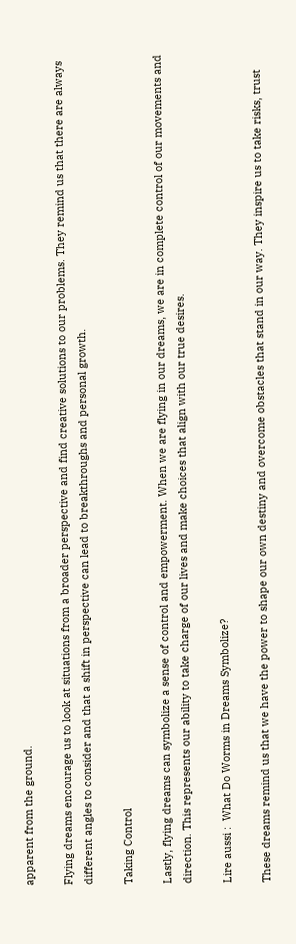apparent from the ground.

Flying dreams encourage us to look at situations from a broader perspective and find creative solutions to our problems. They remind us that there are always different angles to consider and that a shift in perspective can lead to breakthroughs and personal growth.

Taking Control

Lastly, flying dreams can symbolize a sense of control and empowerment. When we are flying in our dreams, we are in complete control of our movements and direction. This represents our ability to take charge of our lives and make choices that align with our true desires.

Lire aussi :  What Do Worms in Dreams Symbolize?

These dreams remind us that we have the power to shape our own destiny and overcome obstacles that stand in our way. They inspire us to take risks, trust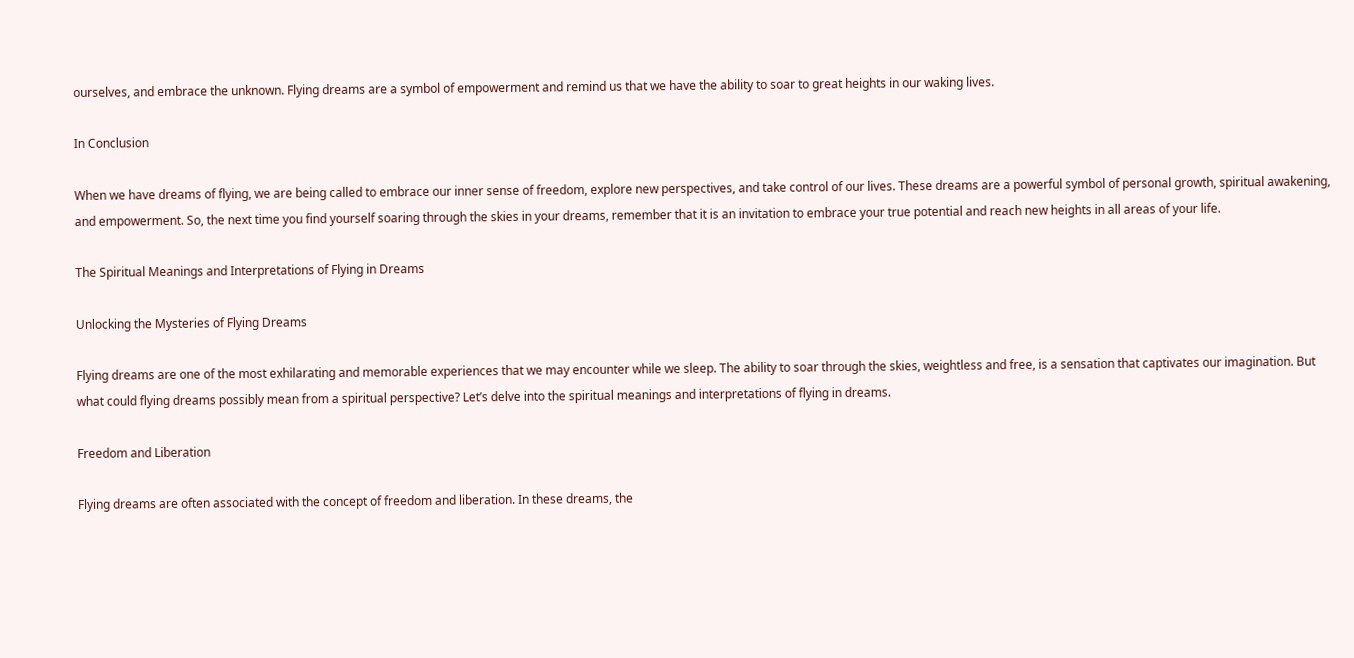ourselves, and embrace the unknown. Flying dreams are a symbol of empowerment and remind us that we have the ability to soar to great heights in our waking lives.

In Conclusion

When we have dreams of flying, we are being called to embrace our inner sense of freedom, explore new perspectives, and take control of our lives. These dreams are a powerful symbol of personal growth, spiritual awakening, and empowerment. So, the next time you find yourself soaring through the skies in your dreams, remember that it is an invitation to embrace your true potential and reach new heights in all areas of your life.

The Spiritual Meanings and Interpretations of Flying in Dreams

Unlocking the Mysteries of Flying Dreams

Flying dreams are one of the most exhilarating and memorable experiences that we may encounter while we sleep. The ability to soar through the skies, weightless and free, is a sensation that captivates our imagination. But what could flying dreams possibly mean from a spiritual perspective? Let’s delve into the spiritual meanings and interpretations of flying in dreams.

Freedom and Liberation

Flying dreams are often associated with the concept of freedom and liberation. In these dreams, the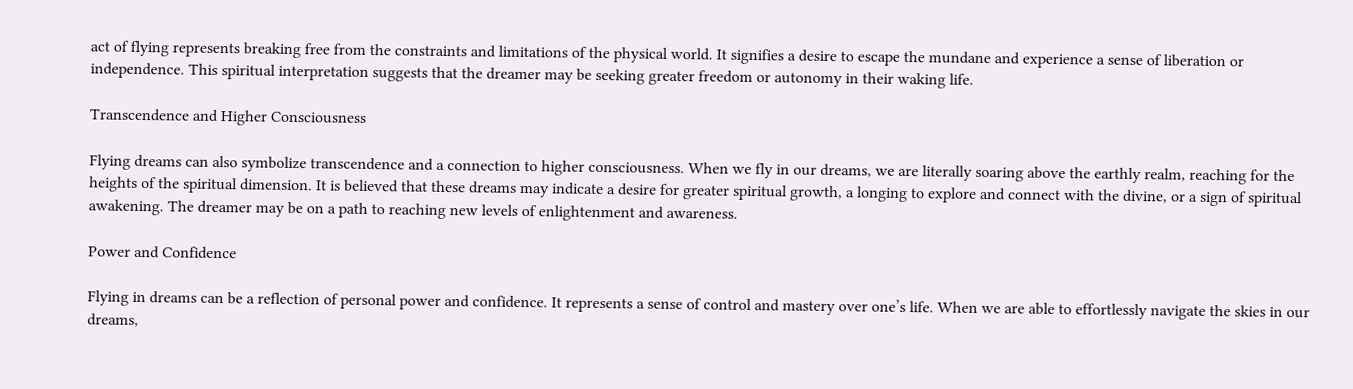act of flying represents breaking free from the constraints and limitations of the physical world. It signifies a desire to escape the mundane and experience a sense of liberation or independence. This spiritual interpretation suggests that the dreamer may be seeking greater freedom or autonomy in their waking life.

Transcendence and Higher Consciousness

Flying dreams can also symbolize transcendence and a connection to higher consciousness. When we fly in our dreams, we are literally soaring above the earthly realm, reaching for the heights of the spiritual dimension. It is believed that these dreams may indicate a desire for greater spiritual growth, a longing to explore and connect with the divine, or a sign of spiritual awakening. The dreamer may be on a path to reaching new levels of enlightenment and awareness.

Power and Confidence

Flying in dreams can be a reflection of personal power and confidence. It represents a sense of control and mastery over one’s life. When we are able to effortlessly navigate the skies in our dreams,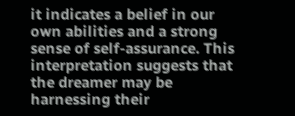it indicates a belief in our own abilities and a strong sense of self-assurance. This interpretation suggests that the dreamer may be harnessing their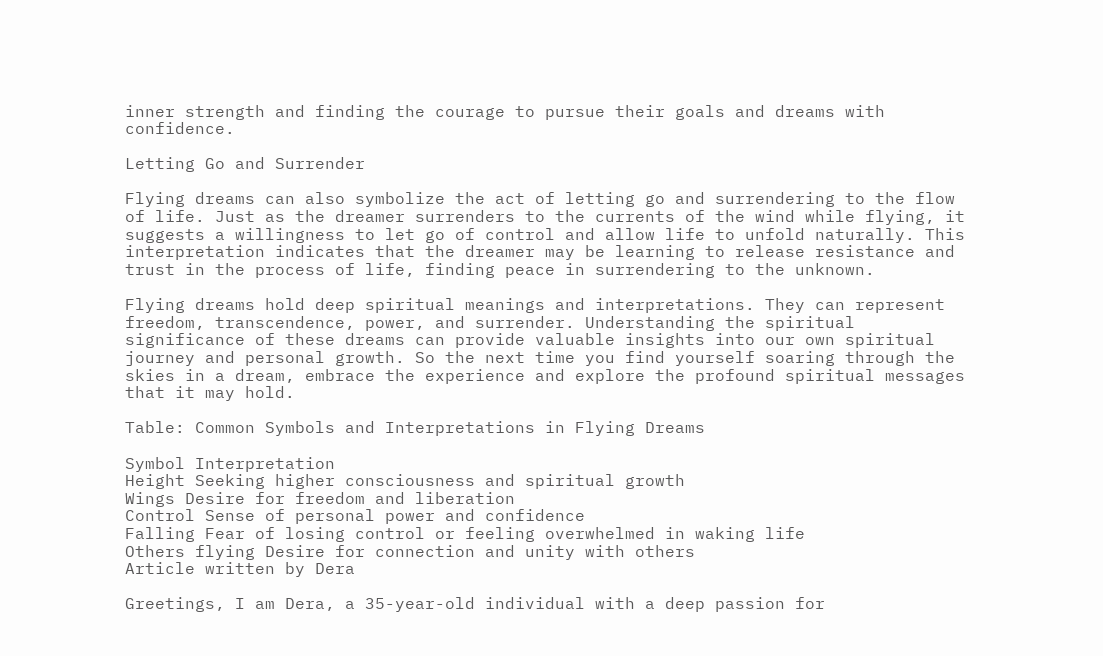inner strength and finding the courage to pursue their goals and dreams with confidence.

Letting Go and Surrender

Flying dreams can also symbolize the act of letting go and surrendering to the flow of life. Just as the dreamer surrenders to the currents of the wind while flying, it suggests a willingness to let go of control and allow life to unfold naturally. This interpretation indicates that the dreamer may be learning to release resistance and trust in the process of life, finding peace in surrendering to the unknown.

Flying dreams hold deep spiritual meanings and interpretations. They can represent freedom, transcendence, power, and surrender. Understanding the spiritual significance of these dreams can provide valuable insights into our own spiritual journey and personal growth. So the next time you find yourself soaring through the skies in a dream, embrace the experience and explore the profound spiritual messages that it may hold.

Table: Common Symbols and Interpretations in Flying Dreams

Symbol Interpretation
Height Seeking higher consciousness and spiritual growth
Wings Desire for freedom and liberation
Control Sense of personal power and confidence
Falling Fear of losing control or feeling overwhelmed in waking life
Others flying Desire for connection and unity with others
Article written by Dera

Greetings, I am Dera, a 35-year-old individual with a deep passion for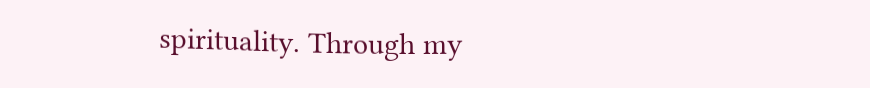spirituality. Through my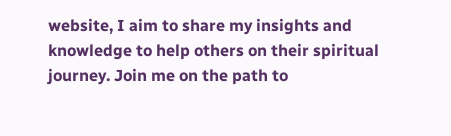website, I aim to share my insights and knowledge to help others on their spiritual journey. Join me on the path to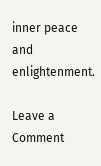inner peace and enlightenment.

Leave a Comment